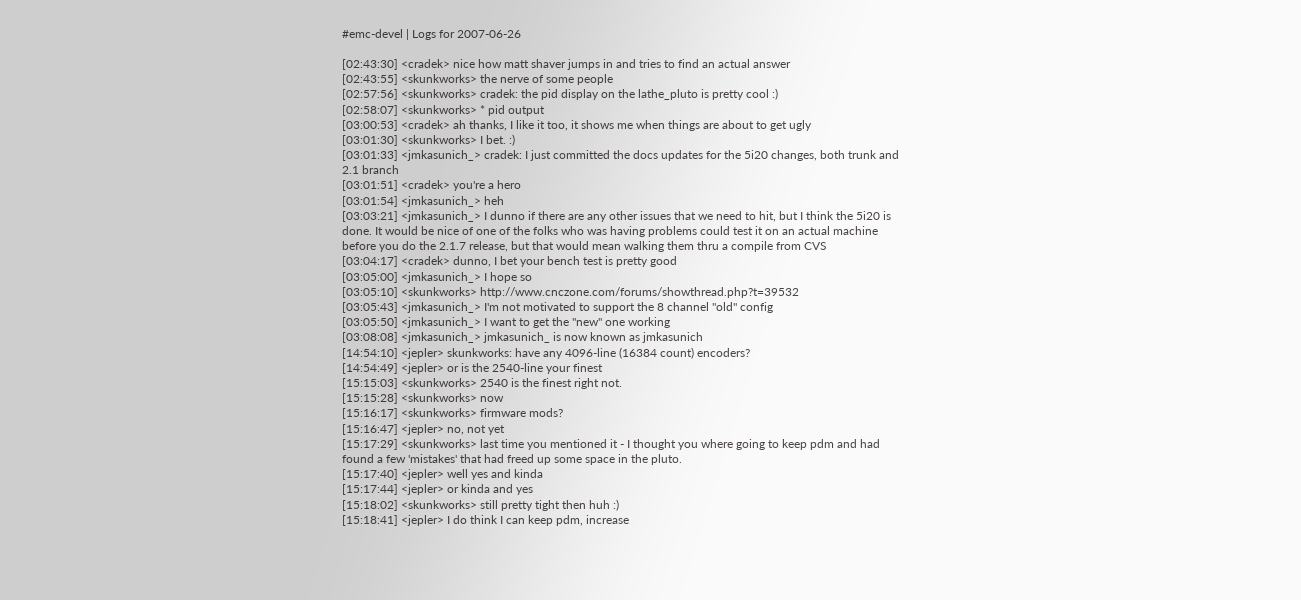#emc-devel | Logs for 2007-06-26

[02:43:30] <cradek> nice how matt shaver jumps in and tries to find an actual answer
[02:43:55] <skunkworks> the nerve of some people
[02:57:56] <skunkworks> cradek: the pid display on the lathe_pluto is pretty cool :)
[02:58:07] <skunkworks> * pid output
[03:00:53] <cradek> ah thanks, I like it too, it shows me when things are about to get ugly
[03:01:30] <skunkworks> I bet. :)
[03:01:33] <jmkasunich_> cradek: I just committed the docs updates for the 5i20 changes, both trunk and 2.1 branch
[03:01:51] <cradek> you're a hero
[03:01:54] <jmkasunich_> heh
[03:03:21] <jmkasunich_> I dunno if there are any other issues that we need to hit, but I think the 5i20 is done. It would be nice of one of the folks who was having problems could test it on an actual machine before you do the 2.1.7 release, but that would mean walking them thru a compile from CVS
[03:04:17] <cradek> dunno, I bet your bench test is pretty good
[03:05:00] <jmkasunich_> I hope so
[03:05:10] <skunkworks> http://www.cnczone.com/forums/showthread.php?t=39532
[03:05:43] <jmkasunich_> I'm not motivated to support the 8 channel "old" config
[03:05:50] <jmkasunich_> I want to get the "new" one working
[03:08:08] <jmkasunich_> jmkasunich_ is now known as jmkasunich
[14:54:10] <jepler> skunkworks: have any 4096-line (16384 count) encoders?
[14:54:49] <jepler> or is the 2540-line your finest
[15:15:03] <skunkworks> 2540 is the finest right not.
[15:15:28] <skunkworks> now
[15:16:17] <skunkworks> firmware mods?
[15:16:47] <jepler> no, not yet
[15:17:29] <skunkworks> last time you mentioned it - I thought you where going to keep pdm and had found a few 'mistakes' that had freed up some space in the pluto.
[15:17:40] <jepler> well yes and kinda
[15:17:44] <jepler> or kinda and yes
[15:18:02] <skunkworks> still pretty tight then huh :)
[15:18:41] <jepler> I do think I can keep pdm, increase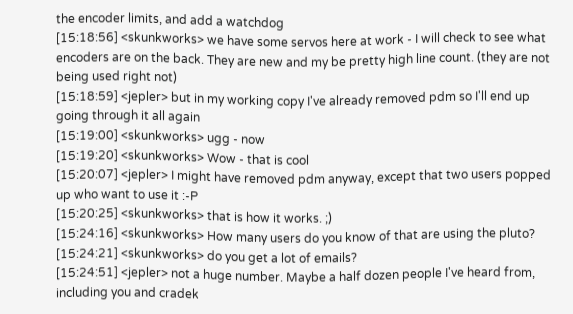the encoder limits, and add a watchdog
[15:18:56] <skunkworks> we have some servos here at work - I will check to see what encoders are on the back. They are new and my be pretty high line count. (they are not being used right not)
[15:18:59] <jepler> but in my working copy I've already removed pdm so I'll end up going through it all again
[15:19:00] <skunkworks> ugg - now
[15:19:20] <skunkworks> Wow - that is cool
[15:20:07] <jepler> I might have removed pdm anyway, except that two users popped up who want to use it :-P
[15:20:25] <skunkworks> that is how it works. ;)
[15:24:16] <skunkworks> How many users do you know of that are using the pluto?
[15:24:21] <skunkworks> do you get a lot of emails?
[15:24:51] <jepler> not a huge number. Maybe a half dozen people I've heard from, including you and cradek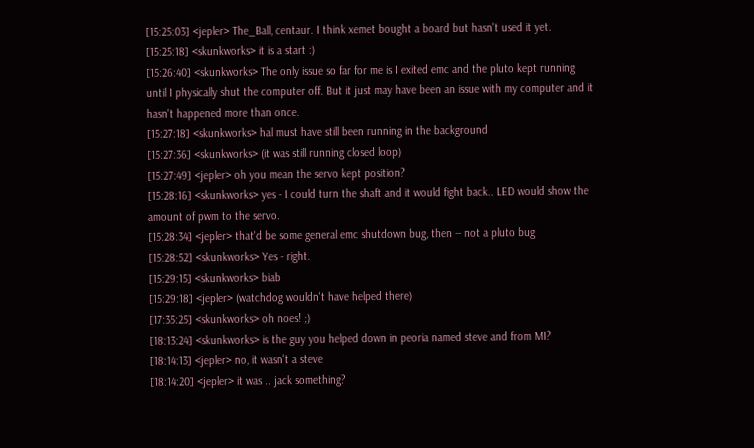[15:25:03] <jepler> The_Ball, centaur. I think xemet bought a board but hasn't used it yet.
[15:25:18] <skunkworks> it is a start :)
[15:26:40] <skunkworks> The only issue so far for me is I exited emc and the pluto kept running until I physically shut the computer off. But it just may have been an issue with my computer and it hasn't happened more than once.
[15:27:18] <skunkworks> hal must have still been running in the background
[15:27:36] <skunkworks> (it was still running closed loop)
[15:27:49] <jepler> oh you mean the servo kept position?
[15:28:16] <skunkworks> yes - I could turn the shaft and it would fight back.. LED would show the amount of pwm to the servo.
[15:28:34] <jepler> that'd be some general emc shutdown bug, then -- not a pluto bug
[15:28:52] <skunkworks> Yes - right.
[15:29:15] <skunkworks> biab
[15:29:18] <jepler> (watchdog wouldn't have helped there)
[17:35:25] <skunkworks> oh noes! ;)
[18:13:24] <skunkworks> is the guy you helped down in peoria named steve and from MI?
[18:14:13] <jepler> no, it wasn't a steve
[18:14:20] <jepler> it was .. jack something?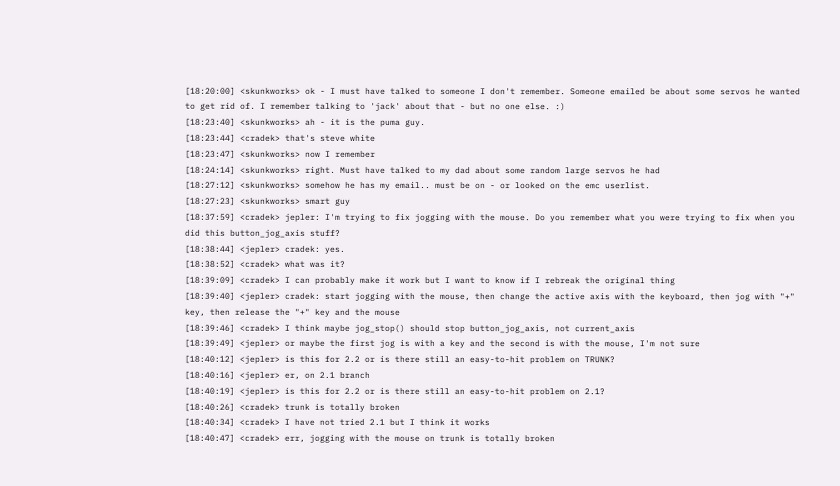[18:20:00] <skunkworks> ok - I must have talked to someone I don't remember. Someone emailed be about some servos he wanted to get rid of. I remember talking to 'jack' about that - but no one else. :)
[18:23:40] <skunkworks> ah - it is the puma guy.
[18:23:44] <cradek> that's steve white
[18:23:47] <skunkworks> now I remember
[18:24:14] <skunkworks> right. Must have talked to my dad about some random large servos he had
[18:27:12] <skunkworks> somehow he has my email.. must be on - or looked on the emc userlist.
[18:27:23] <skunkworks> smart guy
[18:37:59] <cradek> jepler: I'm trying to fix jogging with the mouse. Do you remember what you were trying to fix when you did this button_jog_axis stuff?
[18:38:44] <jepler> cradek: yes.
[18:38:52] <cradek> what was it?
[18:39:09] <cradek> I can probably make it work but I want to know if I rebreak the original thing
[18:39:40] <jepler> cradek: start jogging with the mouse, then change the active axis with the keyboard, then jog with "+" key, then release the "+" key and the mouse
[18:39:46] <cradek> I think maybe jog_stop() should stop button_jog_axis, not current_axis
[18:39:49] <jepler> or maybe the first jog is with a key and the second is with the mouse, I'm not sure
[18:40:12] <jepler> is this for 2.2 or is there still an easy-to-hit problem on TRUNK?
[18:40:16] <jepler> er, on 2.1 branch
[18:40:19] <jepler> is this for 2.2 or is there still an easy-to-hit problem on 2.1?
[18:40:26] <cradek> trunk is totally broken
[18:40:34] <cradek> I have not tried 2.1 but I think it works
[18:40:47] <cradek> err, jogging with the mouse on trunk is totally broken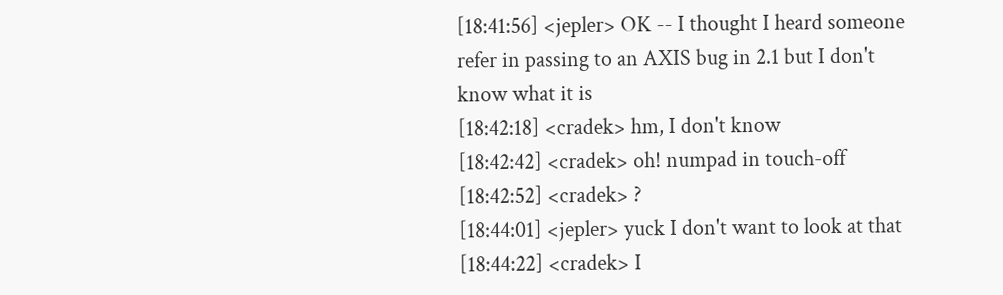[18:41:56] <jepler> OK -- I thought I heard someone refer in passing to an AXIS bug in 2.1 but I don't know what it is
[18:42:18] <cradek> hm, I don't know
[18:42:42] <cradek> oh! numpad in touch-off
[18:42:52] <cradek> ?
[18:44:01] <jepler> yuck I don't want to look at that
[18:44:22] <cradek> I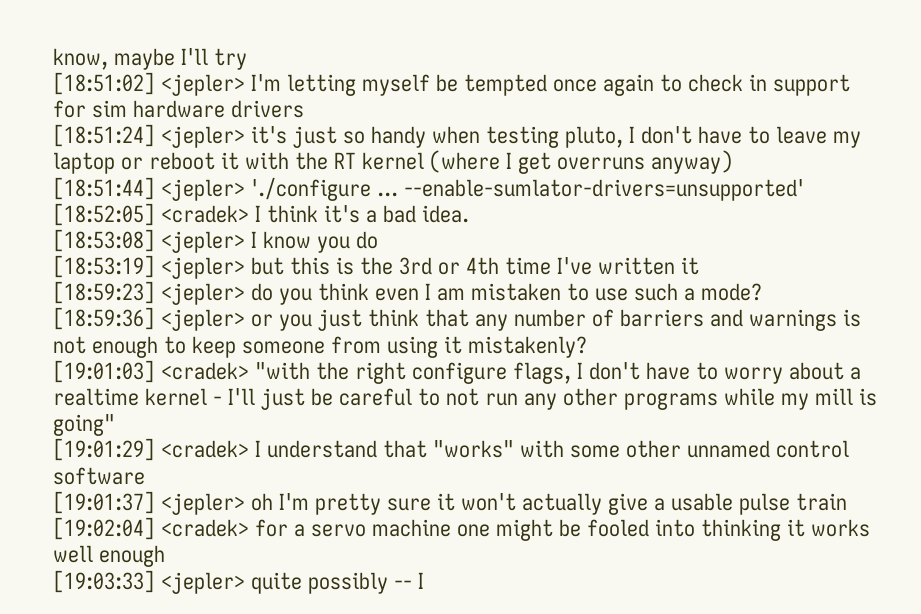know, maybe I'll try
[18:51:02] <jepler> I'm letting myself be tempted once again to check in support for sim hardware drivers
[18:51:24] <jepler> it's just so handy when testing pluto, I don't have to leave my laptop or reboot it with the RT kernel (where I get overruns anyway)
[18:51:44] <jepler> './configure ... --enable-sumlator-drivers=unsupported'
[18:52:05] <cradek> I think it's a bad idea.
[18:53:08] <jepler> I know you do
[18:53:19] <jepler> but this is the 3rd or 4th time I've written it
[18:59:23] <jepler> do you think even I am mistaken to use such a mode?
[18:59:36] <jepler> or you just think that any number of barriers and warnings is not enough to keep someone from using it mistakenly?
[19:01:03] <cradek> "with the right configure flags, I don't have to worry about a realtime kernel - I'll just be careful to not run any other programs while my mill is going"
[19:01:29] <cradek> I understand that "works" with some other unnamed control software
[19:01:37] <jepler> oh I'm pretty sure it won't actually give a usable pulse train
[19:02:04] <cradek> for a servo machine one might be fooled into thinking it works well enough
[19:03:33] <jepler> quite possibly -- I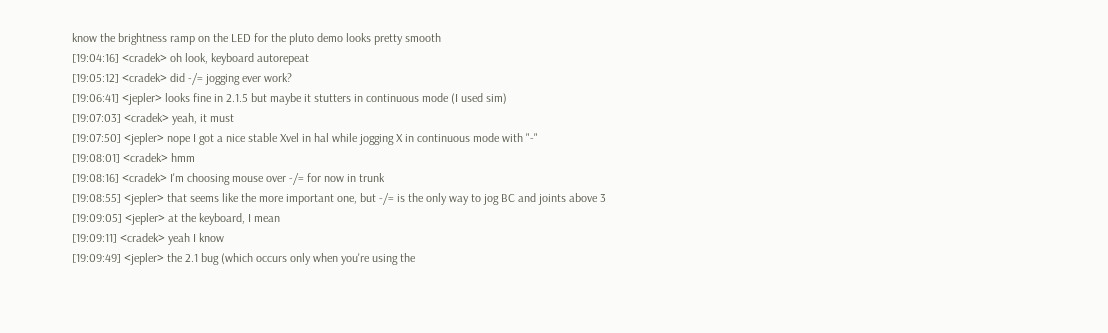know the brightness ramp on the LED for the pluto demo looks pretty smooth
[19:04:16] <cradek> oh look, keyboard autorepeat
[19:05:12] <cradek> did -/= jogging ever work?
[19:06:41] <jepler> looks fine in 2.1.5 but maybe it stutters in continuous mode (I used sim)
[19:07:03] <cradek> yeah, it must
[19:07:50] <jepler> nope I got a nice stable Xvel in hal while jogging X in continuous mode with "-"
[19:08:01] <cradek> hmm
[19:08:16] <cradek> I'm choosing mouse over -/= for now in trunk
[19:08:55] <jepler> that seems like the more important one, but -/= is the only way to jog BC and joints above 3
[19:09:05] <jepler> at the keyboard, I mean
[19:09:11] <cradek> yeah I know
[19:09:49] <jepler> the 2.1 bug (which occurs only when you're using the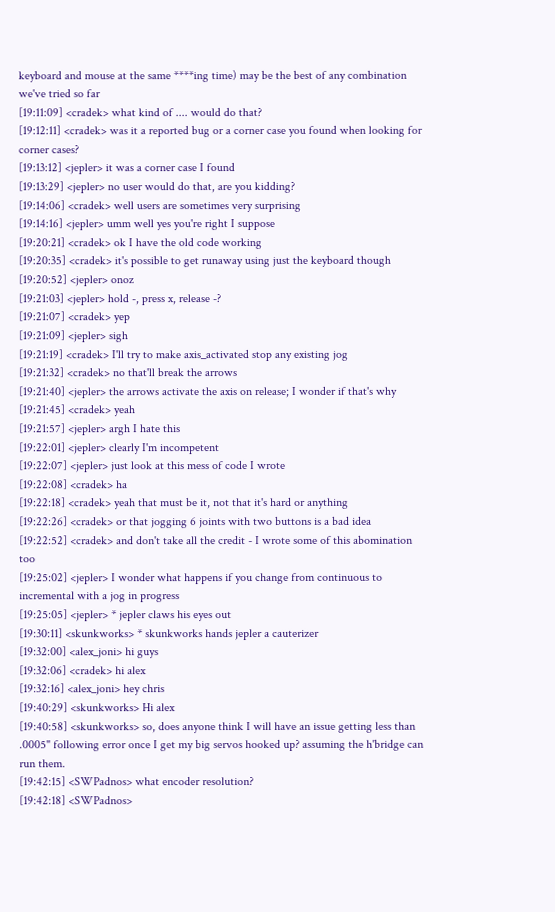keyboard and mouse at the same ****ing time) may be the best of any combination we've tried so far
[19:11:09] <cradek> what kind of .... would do that?
[19:12:11] <cradek> was it a reported bug or a corner case you found when looking for corner cases?
[19:13:12] <jepler> it was a corner case I found
[19:13:29] <jepler> no user would do that, are you kidding?
[19:14:06] <cradek> well users are sometimes very surprising
[19:14:16] <jepler> umm well yes you're right I suppose
[19:20:21] <cradek> ok I have the old code working
[19:20:35] <cradek> it's possible to get runaway using just the keyboard though
[19:20:52] <jepler> onoz
[19:21:03] <jepler> hold -, press x, release -?
[19:21:07] <cradek> yep
[19:21:09] <jepler> sigh
[19:21:19] <cradek> I'll try to make axis_activated stop any existing jog
[19:21:32] <cradek> no that'll break the arrows
[19:21:40] <jepler> the arrows activate the axis on release; I wonder if that's why
[19:21:45] <cradek> yeah
[19:21:57] <jepler> argh I hate this
[19:22:01] <jepler> clearly I'm incompetent
[19:22:07] <jepler> just look at this mess of code I wrote
[19:22:08] <cradek> ha
[19:22:18] <cradek> yeah that must be it, not that it's hard or anything
[19:22:26] <cradek> or that jogging 6 joints with two buttons is a bad idea
[19:22:52] <cradek> and don't take all the credit - I wrote some of this abomination too
[19:25:02] <jepler> I wonder what happens if you change from continuous to incremental with a jog in progress
[19:25:05] <jepler> * jepler claws his eyes out
[19:30:11] <skunkworks> * skunkworks hands jepler a cauterizer
[19:32:00] <alex_joni> hi guys
[19:32:06] <cradek> hi alex
[19:32:16] <alex_joni> hey chris
[19:40:29] <skunkworks> Hi alex
[19:40:58] <skunkworks> so, does anyone think I will have an issue getting less than .0005" following error once I get my big servos hooked up? assuming the h'bridge can run them.
[19:42:15] <SWPadnos> what encoder resolution?
[19:42:18] <SWPadnos>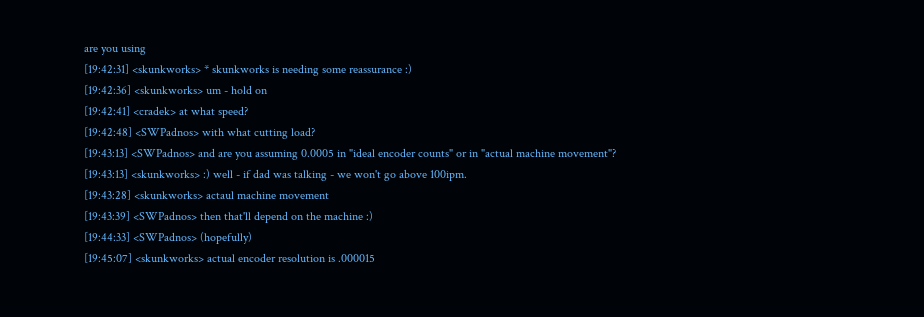are you using
[19:42:31] <skunkworks> * skunkworks is needing some reassurance :)
[19:42:36] <skunkworks> um - hold on
[19:42:41] <cradek> at what speed?
[19:42:48] <SWPadnos> with what cutting load?
[19:43:13] <SWPadnos> and are you assuming 0.0005 in "ideal encoder counts" or in "actual machine movement"?
[19:43:13] <skunkworks> :) well - if dad was talking - we won't go above 100ipm.
[19:43:28] <skunkworks> actaul machine movement
[19:43:39] <SWPadnos> then that'll depend on the machine :)
[19:44:33] <SWPadnos> (hopefully)
[19:45:07] <skunkworks> actual encoder resolution is .000015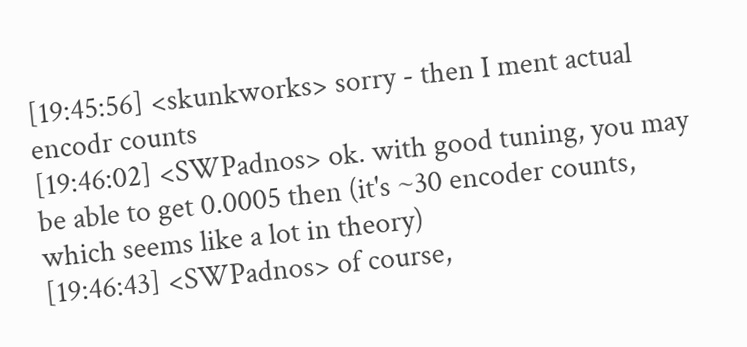[19:45:56] <skunkworks> sorry - then I ment actual encodr counts
[19:46:02] <SWPadnos> ok. with good tuning, you may be able to get 0.0005 then (it's ~30 encoder counts, which seems like a lot in theory)
[19:46:43] <SWPadnos> of course,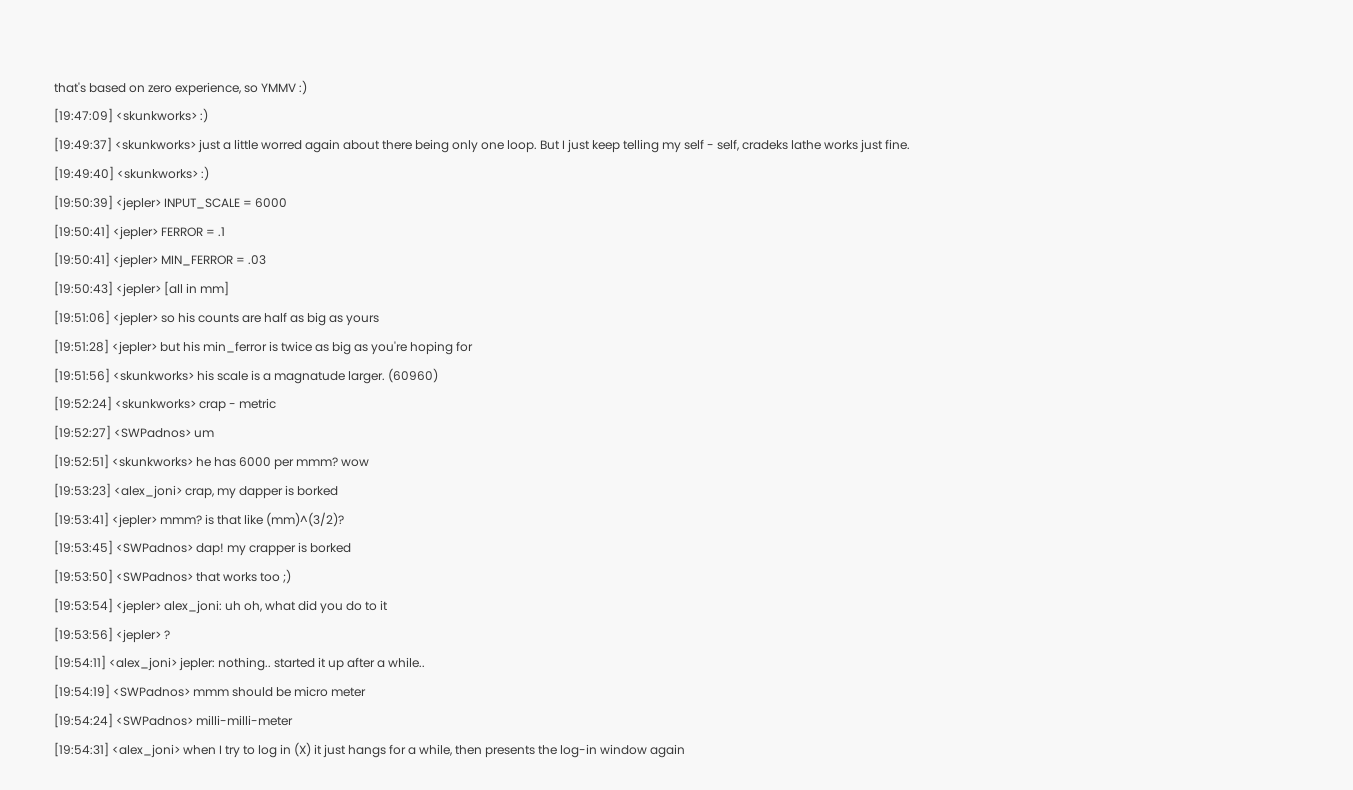that's based on zero experience, so YMMV :)
[19:47:09] <skunkworks> :)
[19:49:37] <skunkworks> just a little worred again about there being only one loop. But I just keep telling my self - self, cradeks lathe works just fine.
[19:49:40] <skunkworks> :)
[19:50:39] <jepler> INPUT_SCALE = 6000
[19:50:41] <jepler> FERROR = .1
[19:50:41] <jepler> MIN_FERROR = .03
[19:50:43] <jepler> [all in mm]
[19:51:06] <jepler> so his counts are half as big as yours
[19:51:28] <jepler> but his min_ferror is twice as big as you're hoping for
[19:51:56] <skunkworks> his scale is a magnatude larger. (60960)
[19:52:24] <skunkworks> crap - metric
[19:52:27] <SWPadnos> um
[19:52:51] <skunkworks> he has 6000 per mmm? wow
[19:53:23] <alex_joni> crap, my dapper is borked
[19:53:41] <jepler> mmm? is that like (mm)^(3/2)?
[19:53:45] <SWPadnos> dap! my crapper is borked
[19:53:50] <SWPadnos> that works too ;)
[19:53:54] <jepler> alex_joni: uh oh, what did you do to it
[19:53:56] <jepler> ?
[19:54:11] <alex_joni> jepler: nothing.. started it up after a while..
[19:54:19] <SWPadnos> mmm should be micro meter
[19:54:24] <SWPadnos> milli-milli-meter
[19:54:31] <alex_joni> when I try to log in (X) it just hangs for a while, then presents the log-in window again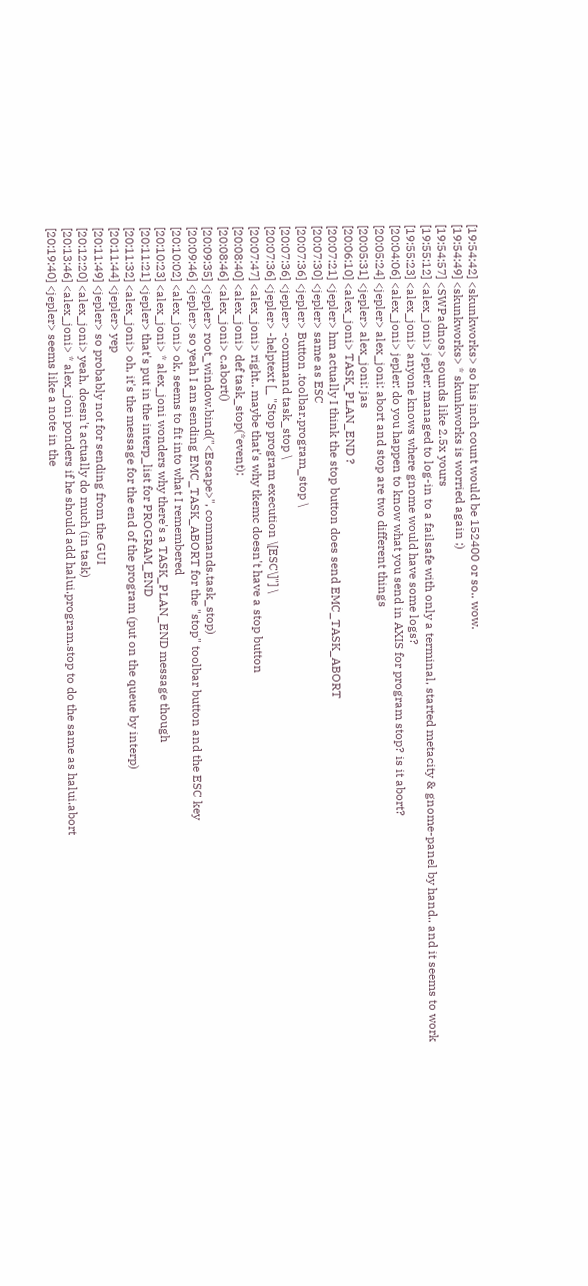[19:54:42] <skunkworks> so his inch count would be 152400 or so.. wow.
[19:54:49] <skunkworks> * skunkworks is worried again ;)
[19:54:57] <SWPadnos> sounds like 2.5x yours
[19:55:12] <alex_joni> jepler: managed to log-in to a failsafe with only a terminal, started metacity & gnome-panel by hand.. and it seems to work
[19:55:23] <alex_joni> anyone knows where gnome would have some logs?
[20:04:06] <alex_joni> jepler: do you happen to know what you send in AXIS for program stop? is it abort?
[20:05:24] <jepler> alex_joni: abort and stop are two different things
[20:05:31] <jepler> alex_joni: jas
[20:06:10] <alex_joni> TASK_PLAN_END ?
[20:07:21] <jepler> hm actually I think the stop button does send EMC_TASK_ABORT
[20:07:30] <jepler> same as ESC
[20:07:36] <jepler> Button .toolbar.program_stop \
[20:07:36] <jepler> -command task_stop \
[20:07:36] <jepler> -helptext [_ "Stop program execution \[ESC\]"] \
[20:07:47] <alex_joni> right.. maybe that's why tkemc doesn't have a stop button
[20:08:40] <alex_joni> def task_stop(*event):
[20:08:46] <alex_joni> c.abort()
[20:09:35] <jepler> root_window.bind("<Escape>", commands.task_stop)
[20:09:46] <jepler> so yeah I am sending EMC_TASK_ABORT for the "stop" toolbar button and the ESC key
[20:10:02] <alex_joni> ok, seems to fit into what I remembered
[20:10:23] <alex_joni> * alex_joni wonders why there's a TASK_PLAN_END message though
[20:11:21] <jepler> that's put in the interp_list for PROGRAM_END
[20:11:32] <alex_joni> oh, it's the message for the end of the program (put on the queue by interp)
[20:11:44] <jepler> yep
[20:11:49] <jepler> so probably not for sending from the GUI
[20:12:20] <alex_joni> yeah, doesn't actually do much (in task)
[20:13:46] <alex_joni> * alex_joni ponders if he should add halui.program.stop to do the same as halui.abort
[20:19:40] <jepler> seems like a note in the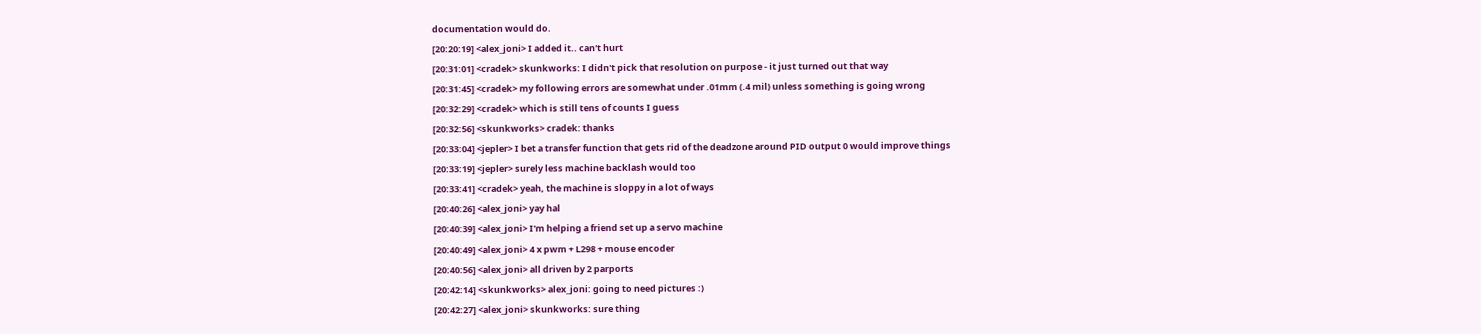documentation would do.
[20:20:19] <alex_joni> I added it.. can't hurt
[20:31:01] <cradek> skunkworks: I didn't pick that resolution on purpose - it just turned out that way
[20:31:45] <cradek> my following errors are somewhat under .01mm (.4 mil) unless something is going wrong
[20:32:29] <cradek> which is still tens of counts I guess
[20:32:56] <skunkworks> cradek: thanks
[20:33:04] <jepler> I bet a transfer function that gets rid of the deadzone around PID output 0 would improve things
[20:33:19] <jepler> surely less machine backlash would too
[20:33:41] <cradek> yeah, the machine is sloppy in a lot of ways
[20:40:26] <alex_joni> yay hal
[20:40:39] <alex_joni> I'm helping a friend set up a servo machine
[20:40:49] <alex_joni> 4 x pwm + L298 + mouse encoder
[20:40:56] <alex_joni> all driven by 2 parports
[20:42:14] <skunkworks> alex_joni: going to need pictures :)
[20:42:27] <alex_joni> skunkworks: sure thing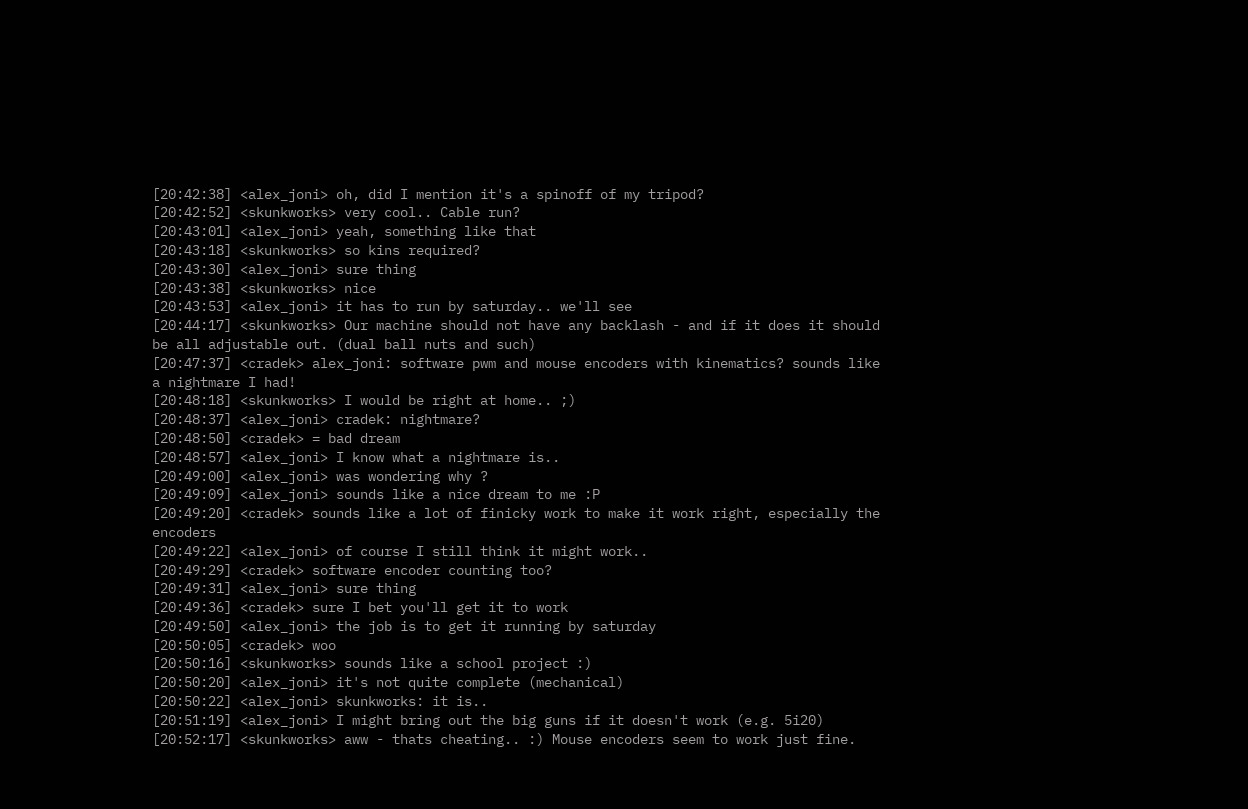[20:42:38] <alex_joni> oh, did I mention it's a spinoff of my tripod?
[20:42:52] <skunkworks> very cool.. Cable run?
[20:43:01] <alex_joni> yeah, something like that
[20:43:18] <skunkworks> so kins required?
[20:43:30] <alex_joni> sure thing
[20:43:38] <skunkworks> nice
[20:43:53] <alex_joni> it has to run by saturday.. we'll see
[20:44:17] <skunkworks> Our machine should not have any backlash - and if it does it should be all adjustable out. (dual ball nuts and such)
[20:47:37] <cradek> alex_joni: software pwm and mouse encoders with kinematics? sounds like a nightmare I had!
[20:48:18] <skunkworks> I would be right at home.. ;)
[20:48:37] <alex_joni> cradek: nightmare?
[20:48:50] <cradek> = bad dream
[20:48:57] <alex_joni> I know what a nightmare is..
[20:49:00] <alex_joni> was wondering why ?
[20:49:09] <alex_joni> sounds like a nice dream to me :P
[20:49:20] <cradek> sounds like a lot of finicky work to make it work right, especially the encoders
[20:49:22] <alex_joni> of course I still think it might work..
[20:49:29] <cradek> software encoder counting too?
[20:49:31] <alex_joni> sure thing
[20:49:36] <cradek> sure I bet you'll get it to work
[20:49:50] <alex_joni> the job is to get it running by saturday
[20:50:05] <cradek> woo
[20:50:16] <skunkworks> sounds like a school project :)
[20:50:20] <alex_joni> it's not quite complete (mechanical)
[20:50:22] <alex_joni> skunkworks: it is..
[20:51:19] <alex_joni> I might bring out the big guns if it doesn't work (e.g. 5i20)
[20:52:17] <skunkworks> aww - thats cheating.. :) Mouse encoders seem to work just fine.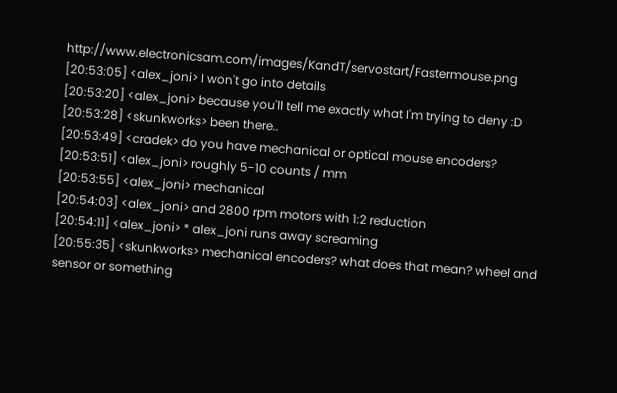http://www.electronicsam.com/images/KandT/servostart/Fastermouse.png
[20:53:05] <alex_joni> I won't go into details
[20:53:20] <alex_joni> because you'll tell me exactly what I'm trying to deny :D
[20:53:28] <skunkworks> been there..
[20:53:49] <cradek> do you have mechanical or optical mouse encoders?
[20:53:51] <alex_joni> roughly 5-10 counts / mm
[20:53:55] <alex_joni> mechanical
[20:54:03] <alex_joni> and 2800 rpm motors with 1:2 reduction
[20:54:11] <alex_joni> * alex_joni runs away screaming
[20:55:35] <skunkworks> mechanical encoders? what does that mean? wheel and sensor or something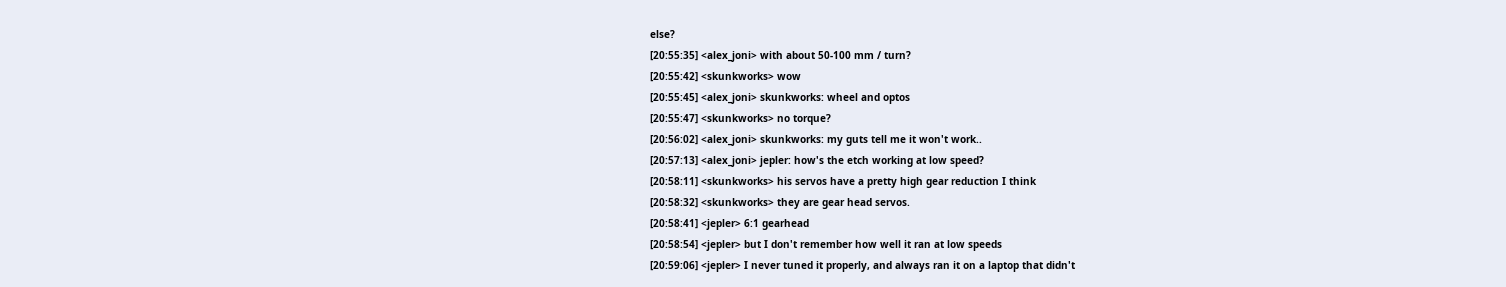else?
[20:55:35] <alex_joni> with about 50-100 mm / turn?
[20:55:42] <skunkworks> wow
[20:55:45] <alex_joni> skunkworks: wheel and optos
[20:55:47] <skunkworks> no torque?
[20:56:02] <alex_joni> skunkworks: my guts tell me it won't work..
[20:57:13] <alex_joni> jepler: how's the etch working at low speed?
[20:58:11] <skunkworks> his servos have a pretty high gear reduction I think
[20:58:32] <skunkworks> they are gear head servos.
[20:58:41] <jepler> 6:1 gearhead
[20:58:54] <jepler> but I don't remember how well it ran at low speeds
[20:59:06] <jepler> I never tuned it properly, and always ran it on a laptop that didn't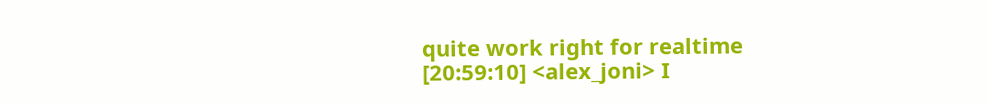quite work right for realtime
[20:59:10] <alex_joni> I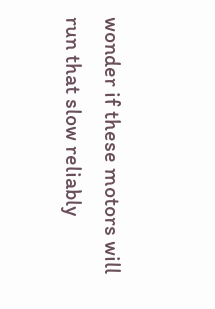wonder if these motors will run that slow reliably